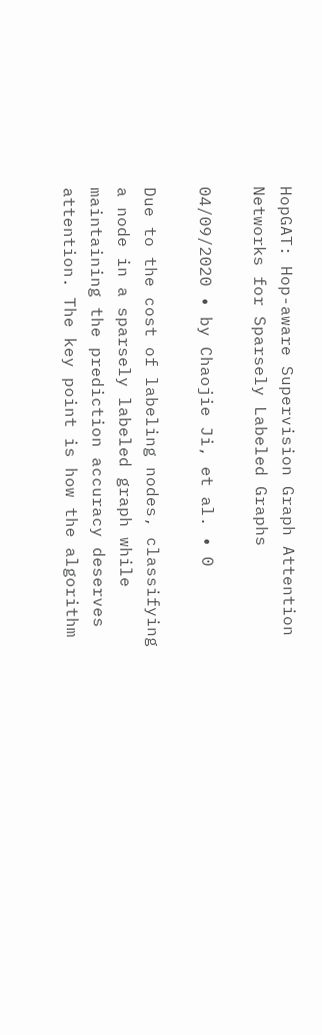HopGAT: Hop-aware Supervision Graph Attention Networks for Sparsely Labeled Graphs

04/09/2020 ∙ by Chaojie Ji, et al. ∙ 0

Due to the cost of labeling nodes, classifying a node in a sparsely labeled graph while maintaining the prediction accuracy deserves attention. The key point is how the algorithm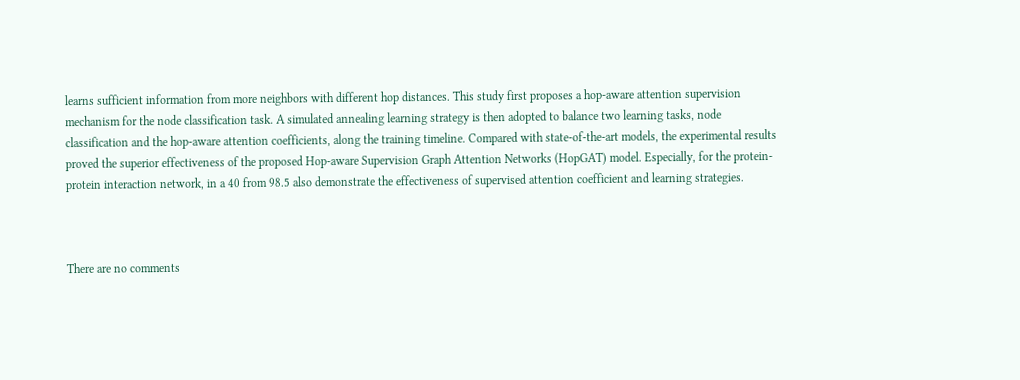learns sufficient information from more neighbors with different hop distances. This study first proposes a hop-aware attention supervision mechanism for the node classification task. A simulated annealing learning strategy is then adopted to balance two learning tasks, node classification and the hop-aware attention coefficients, along the training timeline. Compared with state-of-the-art models, the experimental results proved the superior effectiveness of the proposed Hop-aware Supervision Graph Attention Networks (HopGAT) model. Especially, for the protein-protein interaction network, in a 40 from 98.5 also demonstrate the effectiveness of supervised attention coefficient and learning strategies.



There are no comments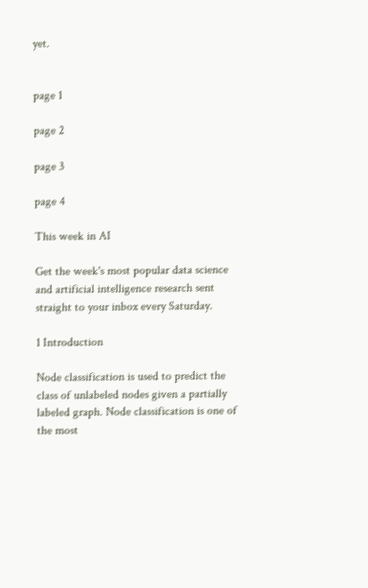yet.


page 1

page 2

page 3

page 4

This week in AI

Get the week's most popular data science and artificial intelligence research sent straight to your inbox every Saturday.

1 Introduction

Node classification is used to predict the class of unlabeled nodes given a partially labeled graph. Node classification is one of the most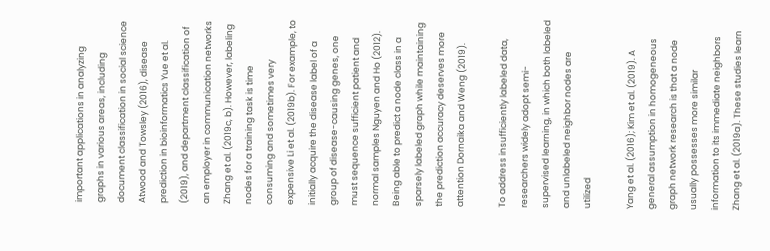important applications in analyzing graphs in various areas, including document classification in social science Atwood and Towsley (2016), disease prediction in bioinformatics Yue et al. (2019), and department classification of an employer in communication networks Zhang et al. (2019c, b). However, labeling nodes for a training task is time consuming and sometimes very expensive Li et al. (2019b). For example, to initially acquire the disease label of a group of disease-causing genes, one must sequence sufficient patient and normal samples Nguyen and Ho (2012). Being able to predict a node class in a sparsely labeled graph while maintaining the prediction accuracy deserves more attention Dornaika and Weng (2019).

To address insufficiently labeled data, researchers widely adopt semi-supervised learning, in which both labeled and unlabeled neighbor nodes are utilized

Yang et al. (2016); Kim et al. (2019). A general assumption in homogeneous graph network research is that a node usually possesses more similar information to its immediate neighbors Zhang et al. (2019a). These studies learn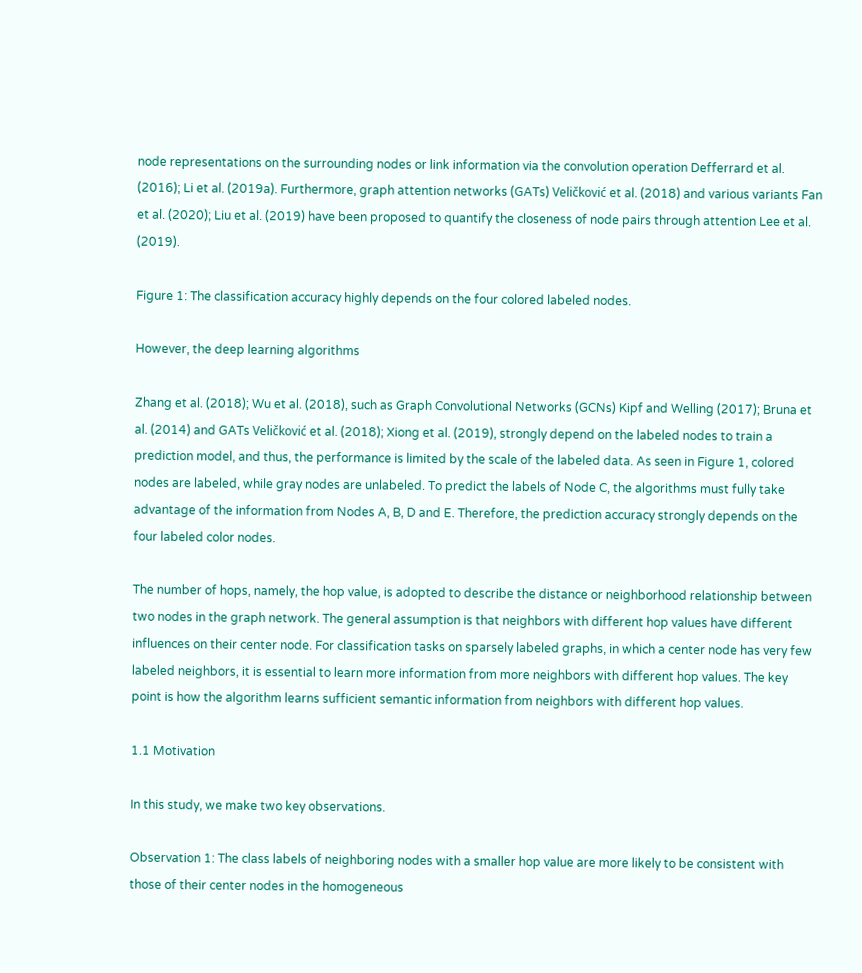node representations on the surrounding nodes or link information via the convolution operation Defferrard et al. (2016); Li et al. (2019a). Furthermore, graph attention networks (GATs) Veličković et al. (2018) and various variants Fan et al. (2020); Liu et al. (2019) have been proposed to quantify the closeness of node pairs through attention Lee et al. (2019).

Figure 1: The classification accuracy highly depends on the four colored labeled nodes.

However, the deep learning algorithms

Zhang et al. (2018); Wu et al. (2018), such as Graph Convolutional Networks (GCNs) Kipf and Welling (2017); Bruna et al. (2014) and GATs Veličković et al. (2018); Xiong et al. (2019), strongly depend on the labeled nodes to train a prediction model, and thus, the performance is limited by the scale of the labeled data. As seen in Figure 1, colored nodes are labeled, while gray nodes are unlabeled. To predict the labels of Node C, the algorithms must fully take advantage of the information from Nodes A, B, D and E. Therefore, the prediction accuracy strongly depends on the four labeled color nodes.

The number of hops, namely, the hop value, is adopted to describe the distance or neighborhood relationship between two nodes in the graph network. The general assumption is that neighbors with different hop values have different influences on their center node. For classification tasks on sparsely labeled graphs, in which a center node has very few labeled neighbors, it is essential to learn more information from more neighbors with different hop values. The key point is how the algorithm learns sufficient semantic information from neighbors with different hop values.

1.1 Motivation

In this study, we make two key observations.

Observation 1: The class labels of neighboring nodes with a smaller hop value are more likely to be consistent with those of their center nodes in the homogeneous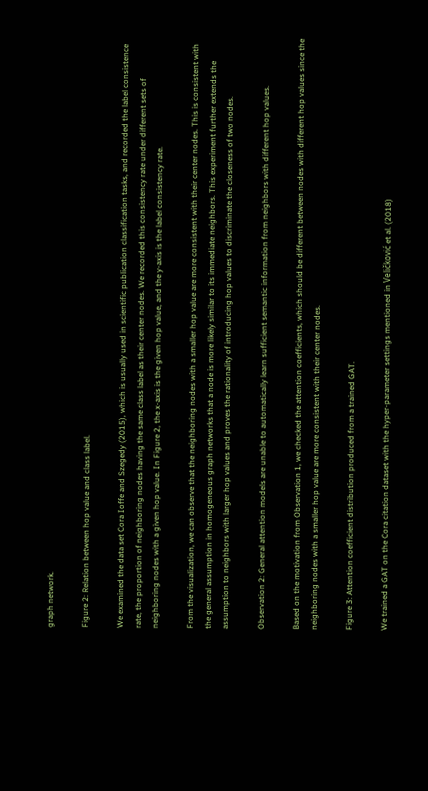graph network.

Figure 2: Relation between hop value and class label.

We examined the data set Cora Ioffe and Szegedy (2015), which is usually used in scientific publication classification tasks, and recorded the label consistence rate, the proportion of neighboring nodes having the same class label as their center nodes. We recorded this consistency rate under different sets of neighboring nodes with a given hop value. In Figure 2, the x-axis is the given hop value, and the y-axis is the label consistency rate.

From the visualization, we can observe that the neighboring nodes with a smaller hop value are more consistent with their center nodes. This is consistent with the general assumption in homogeneous graph networks that a node is more likely similar to its immediate neighbors. This experiment further extends the assumption to neighbors with larger hop values and proves the rationality of introducing hop values to discriminate the closeness of two nodes.

Observation 2: General attention models are unable to automatically learn sufficient semantic information from neighbors with different hop values.

Based on the motivation from Observation 1, we checked the attention coefficients, which should be different between nodes with different hop values since the neighboring nodes with a smaller hop value are more consistent with their center nodes.

Figure 3: Attention coefficient distribution produced from a trained GAT.

We trained a GAT on the Cora citation dataset with the hyper-parameter settings mentioned in Veličković et al. (2018)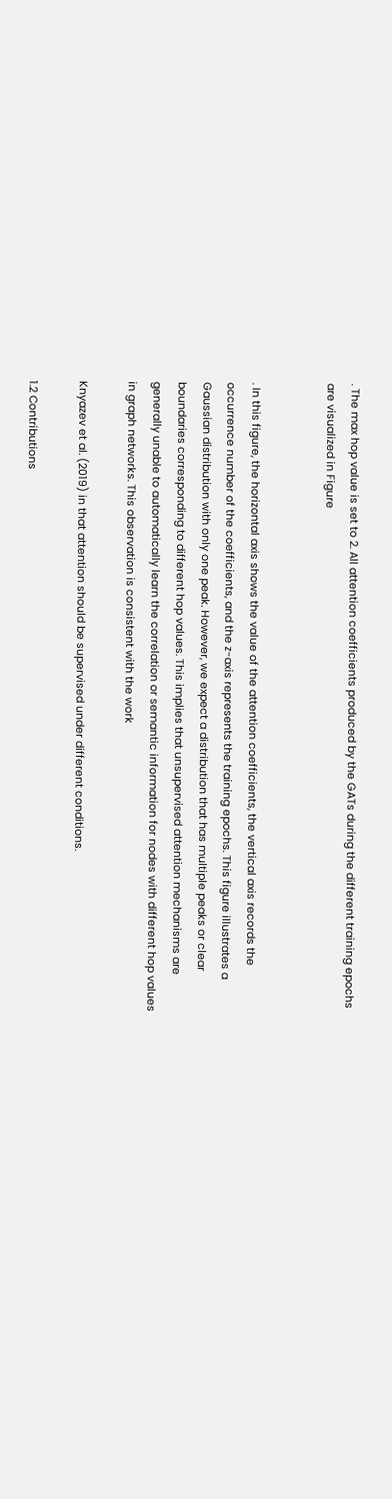. The max hop value is set to 2. All attention coefficients produced by the GATs during the different training epochs are visualized in Figure


. In this figure, the horizontal axis shows the value of the attention coefficients, the vertical axis records the occurrence number of the coefficients, and the z-axis represents the training epochs. This figure illustrates a Gaussian distribution with only one peak. However, we expect a distribution that has multiple peaks or clear boundaries corresponding to different hop values. This implies that unsupervised attention mechanisms are generally unable to automatically learn the correlation or semantic information for nodes with different hop values in graph networks. This observation is consistent with the work

Knyazev et al. (2019) in that attention should be supervised under different conditions.

1.2 Contributions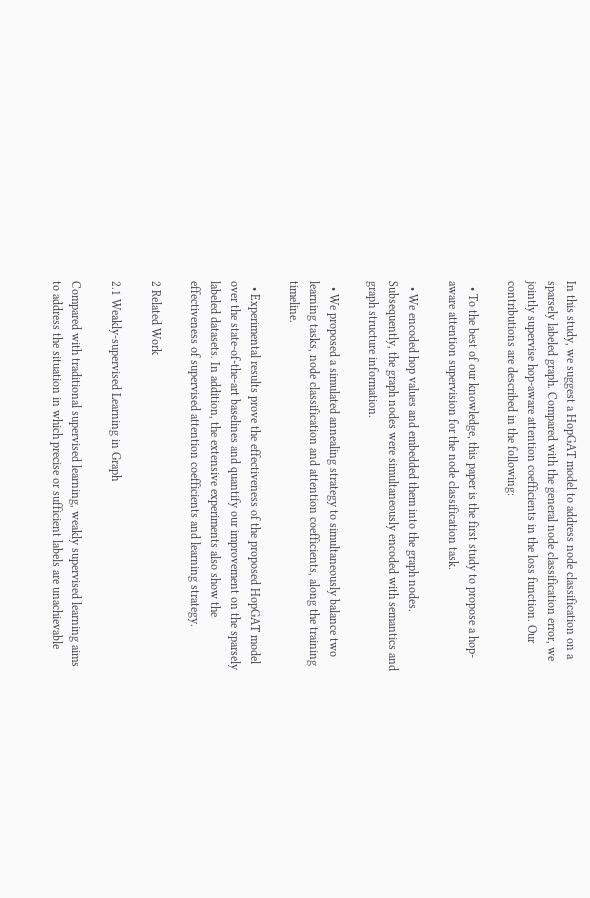In this study, we suggest a HopGAT model to address node classification on a sparsely labeled graph. Compared with the general node classification error, we jointly supervise hop-aware attention coefficients in the loss function. Our contributions are described in the following:

  • To the best of our knowledge, this paper is the first study to propose a hop-aware attention supervision for the node classification task.

  • We encoded hop values and embedded them into the graph nodes. Subsequently, the graph nodes were simultaneously encoded with semantics and graph structure information.

  • We proposed a simulated annealing strategy to simultaneously balance two learning tasks, node classification and attention coefficients, along the training timeline.

  • Experimental results prove the effectiveness of the proposed HopGAT model over the state-of-the-art baselines and quantify our improvement on the sparsely labeled datasets. In addition, the extensive experiments also show the effectiveness of supervised attention coefficients and learning strategy.

2 Related Work

2.1 Weakly-supervised Learning in Graph

Compared with traditional supervised learning, weakly supervised learning aims to address the situation in which precise or sufficient labels are unachievable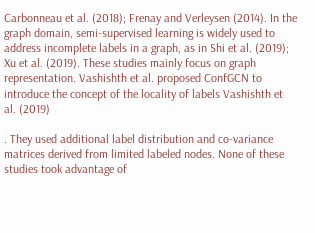Carbonneau et al. (2018); Frenay and Verleysen (2014). In the graph domain, semi-supervised learning is widely used to address incomplete labels in a graph, as in Shi et al. (2019); Xu et al. (2019). These studies mainly focus on graph representation. Vashishth et al. proposed ConfGCN to introduce the concept of the locality of labels Vashishth et al. (2019)

. They used additional label distribution and co-variance matrices derived from limited labeled nodes. None of these studies took advantage of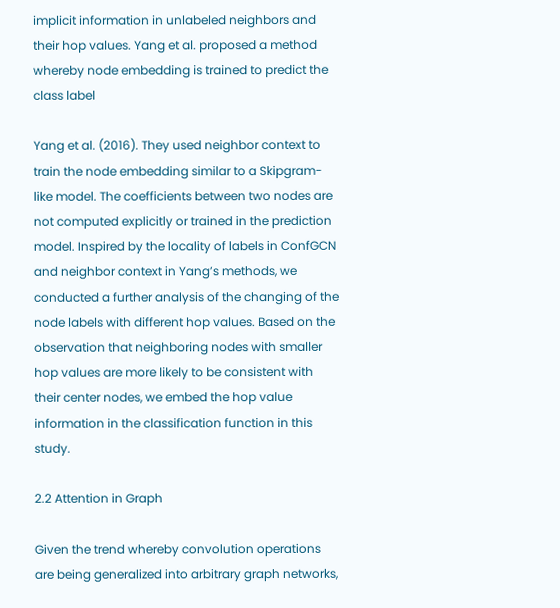implicit information in unlabeled neighbors and their hop values. Yang et al. proposed a method whereby node embedding is trained to predict the class label

Yang et al. (2016). They used neighbor context to train the node embedding similar to a Skipgram-like model. The coefficients between two nodes are not computed explicitly or trained in the prediction model. Inspired by the locality of labels in ConfGCN and neighbor context in Yang’s methods, we conducted a further analysis of the changing of the node labels with different hop values. Based on the observation that neighboring nodes with smaller hop values are more likely to be consistent with their center nodes, we embed the hop value information in the classification function in this study.

2.2 Attention in Graph

Given the trend whereby convolution operations are being generalized into arbitrary graph networks,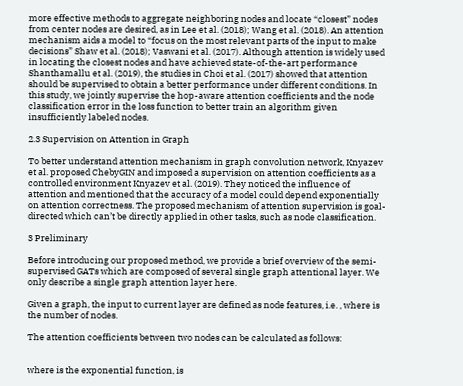more effective methods to aggregate neighboring nodes and locate “closest” nodes from center nodes are desired, as in Lee et al. (2018); Wang et al. (2018). An attention mechanism aids a model to “focus on the most relevant parts of the input to make decisions” Shaw et al. (2018); Vaswani et al. (2017). Although attention is widely used in locating the closest nodes and have achieved state-of-the-art performance Shanthamallu et al. (2019), the studies in Choi et al. (2017) showed that attention should be supervised to obtain a better performance under different conditions. In this study, we jointly supervise the hop-aware attention coefficients and the node classification error in the loss function to better train an algorithm given insufficiently labeled nodes.

2.3 Supervision on Attention in Graph

To better understand attention mechanism in graph convolution network, Knyazev et al. proposed ChebyGIN and imposed a supervision on attention coefficients as a controlled environment Knyazev et al. (2019). They noticed the influence of attention and mentioned that the accuracy of a model could depend exponentially on attention correctness. The proposed mechanism of attention supervision is goal-directed which can’t be directly applied in other tasks, such as node classification.

3 Preliminary

Before introducing our proposed method, we provide a brief overview of the semi-supervised GATs which are composed of several single graph attentional layer. We only describe a single graph attention layer here.

Given a graph, the input to current layer are defined as node features, i.e. , where is the number of nodes.

The attention coefficients between two nodes can be calculated as follows:


where is the exponential function, is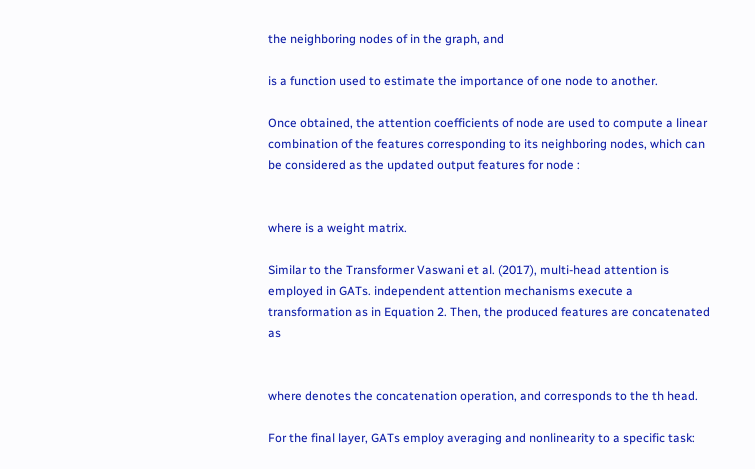the neighboring nodes of in the graph, and

is a function used to estimate the importance of one node to another.

Once obtained, the attention coefficients of node are used to compute a linear combination of the features corresponding to its neighboring nodes, which can be considered as the updated output features for node :


where is a weight matrix.

Similar to the Transformer Vaswani et al. (2017), multi-head attention is employed in GATs. independent attention mechanisms execute a transformation as in Equation 2. Then, the produced features are concatenated as


where denotes the concatenation operation, and corresponds to the th head.

For the final layer, GATs employ averaging and nonlinearity to a specific task: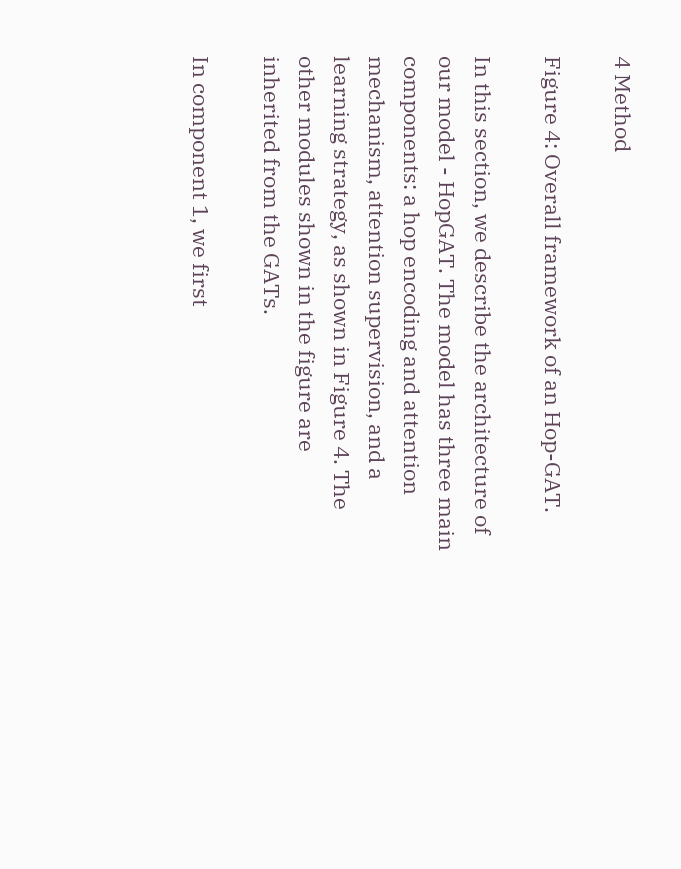4 Method

Figure 4: Overall framework of an Hop-GAT.

In this section, we describe the architecture of our model - HopGAT. The model has three main components: a hop encoding and attention mechanism, attention supervision, and a learning strategy, as shown in Figure 4. The other modules shown in the figure are inherited from the GATs.

In component 1, we first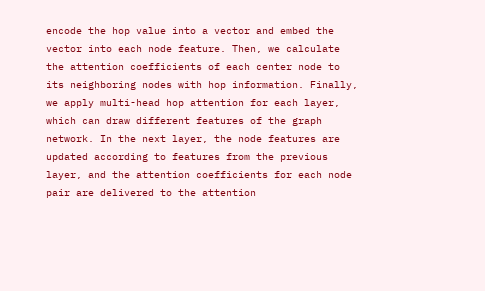encode the hop value into a vector and embed the vector into each node feature. Then, we calculate the attention coefficients of each center node to its neighboring nodes with hop information. Finally, we apply multi-head hop attention for each layer, which can draw different features of the graph network. In the next layer, the node features are updated according to features from the previous layer, and the attention coefficients for each node pair are delivered to the attention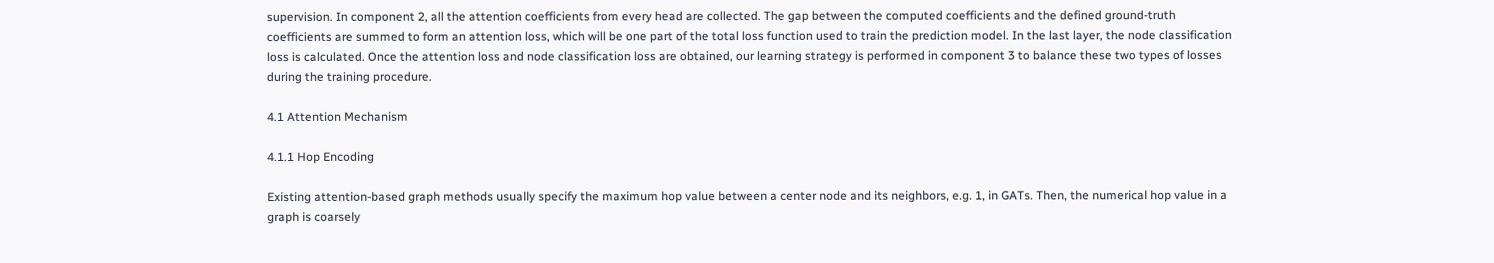supervision. In component 2, all the attention coefficients from every head are collected. The gap between the computed coefficients and the defined ground-truth coefficients are summed to form an attention loss, which will be one part of the total loss function used to train the prediction model. In the last layer, the node classification loss is calculated. Once the attention loss and node classification loss are obtained, our learning strategy is performed in component 3 to balance these two types of losses during the training procedure.

4.1 Attention Mechanism

4.1.1 Hop Encoding

Existing attention-based graph methods usually specify the maximum hop value between a center node and its neighbors, e.g. 1, in GATs. Then, the numerical hop value in a graph is coarsely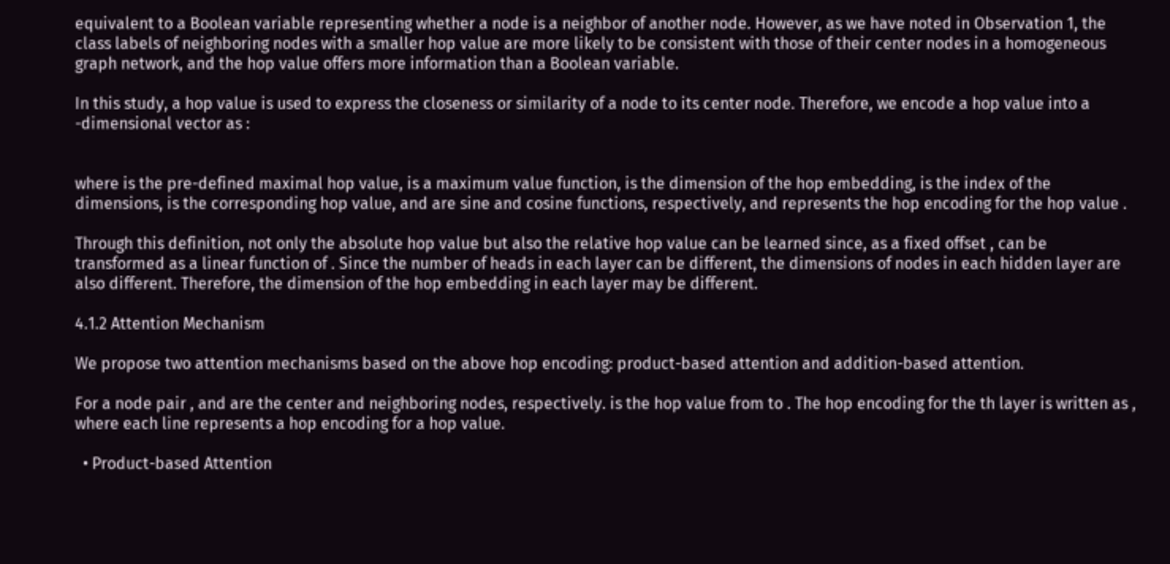equivalent to a Boolean variable representing whether a node is a neighbor of another node. However, as we have noted in Observation 1, the class labels of neighboring nodes with a smaller hop value are more likely to be consistent with those of their center nodes in a homogeneous graph network, and the hop value offers more information than a Boolean variable.

In this study, a hop value is used to express the closeness or similarity of a node to its center node. Therefore, we encode a hop value into a -dimensional vector as :


where is the pre-defined maximal hop value, is a maximum value function, is the dimension of the hop embedding, is the index of the dimensions, is the corresponding hop value, and are sine and cosine functions, respectively, and represents the hop encoding for the hop value .

Through this definition, not only the absolute hop value but also the relative hop value can be learned since, as a fixed offset , can be transformed as a linear function of . Since the number of heads in each layer can be different, the dimensions of nodes in each hidden layer are also different. Therefore, the dimension of the hop embedding in each layer may be different.

4.1.2 Attention Mechanism

We propose two attention mechanisms based on the above hop encoding: product-based attention and addition-based attention.

For a node pair , and are the center and neighboring nodes, respectively. is the hop value from to . The hop encoding for the th layer is written as , where each line represents a hop encoding for a hop value.

  • Product-based Attention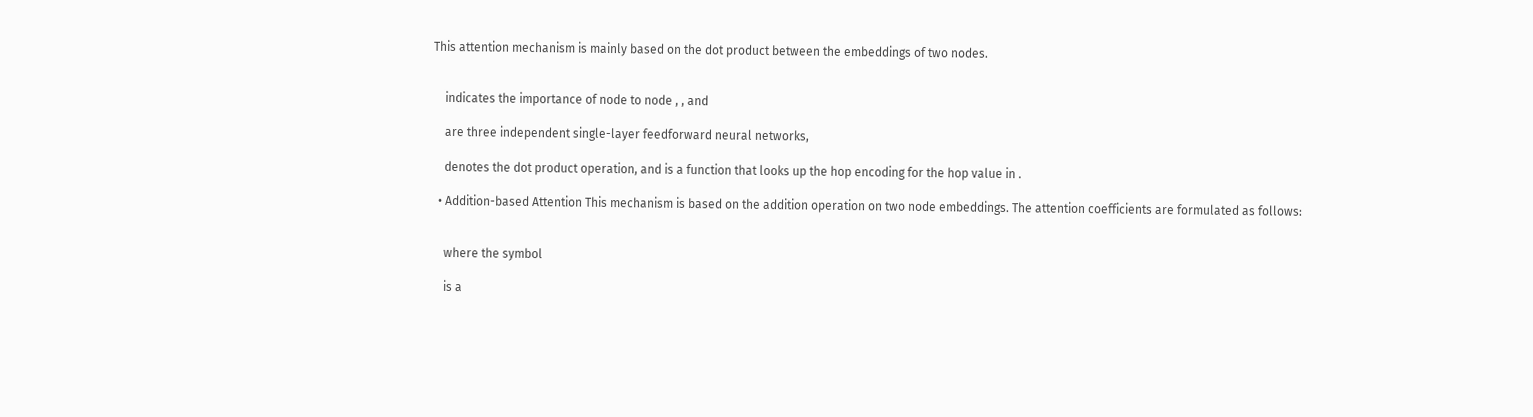This attention mechanism is mainly based on the dot product between the embeddings of two nodes.


    indicates the importance of node to node , , and

    are three independent single-layer feedforward neural networks,

    denotes the dot product operation, and is a function that looks up the hop encoding for the hop value in .

  • Addition-based Attention This mechanism is based on the addition operation on two node embeddings. The attention coefficients are formulated as follows:


    where the symbol

    is a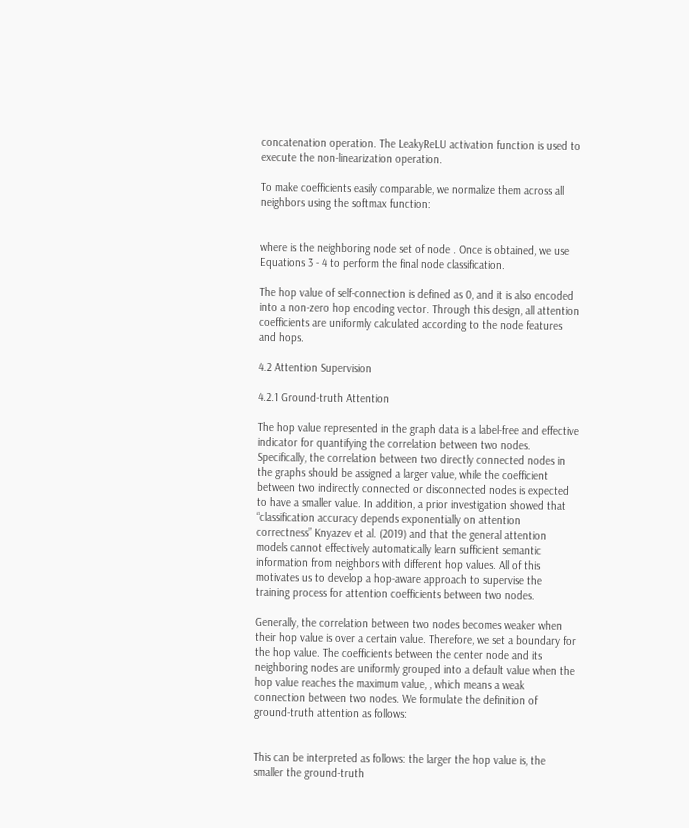concatenation operation. The LeakyReLU activation function is used to execute the non-linearization operation.

To make coefficients easily comparable, we normalize them across all neighbors using the softmax function:


where is the neighboring node set of node . Once is obtained, we use Equations 3 - 4 to perform the final node classification.

The hop value of self-connection is defined as 0, and it is also encoded into a non-zero hop encoding vector. Through this design, all attention coefficients are uniformly calculated according to the node features and hops.

4.2 Attention Supervision

4.2.1 Ground-truth Attention

The hop value represented in the graph data is a label-free and effective indicator for quantifying the correlation between two nodes. Specifically, the correlation between two directly connected nodes in the graphs should be assigned a larger value, while the coefficient between two indirectly connected or disconnected nodes is expected to have a smaller value. In addition, a prior investigation showed that “classification accuracy depends exponentially on attention correctness” Knyazev et al. (2019) and that the general attention models cannot effectively automatically learn sufficient semantic information from neighbors with different hop values. All of this motivates us to develop a hop-aware approach to supervise the training process for attention coefficients between two nodes.

Generally, the correlation between two nodes becomes weaker when their hop value is over a certain value. Therefore, we set a boundary for the hop value. The coefficients between the center node and its neighboring nodes are uniformly grouped into a default value when the hop value reaches the maximum value, , which means a weak connection between two nodes. We formulate the definition of ground-truth attention as follows:


This can be interpreted as follows: the larger the hop value is, the smaller the ground-truth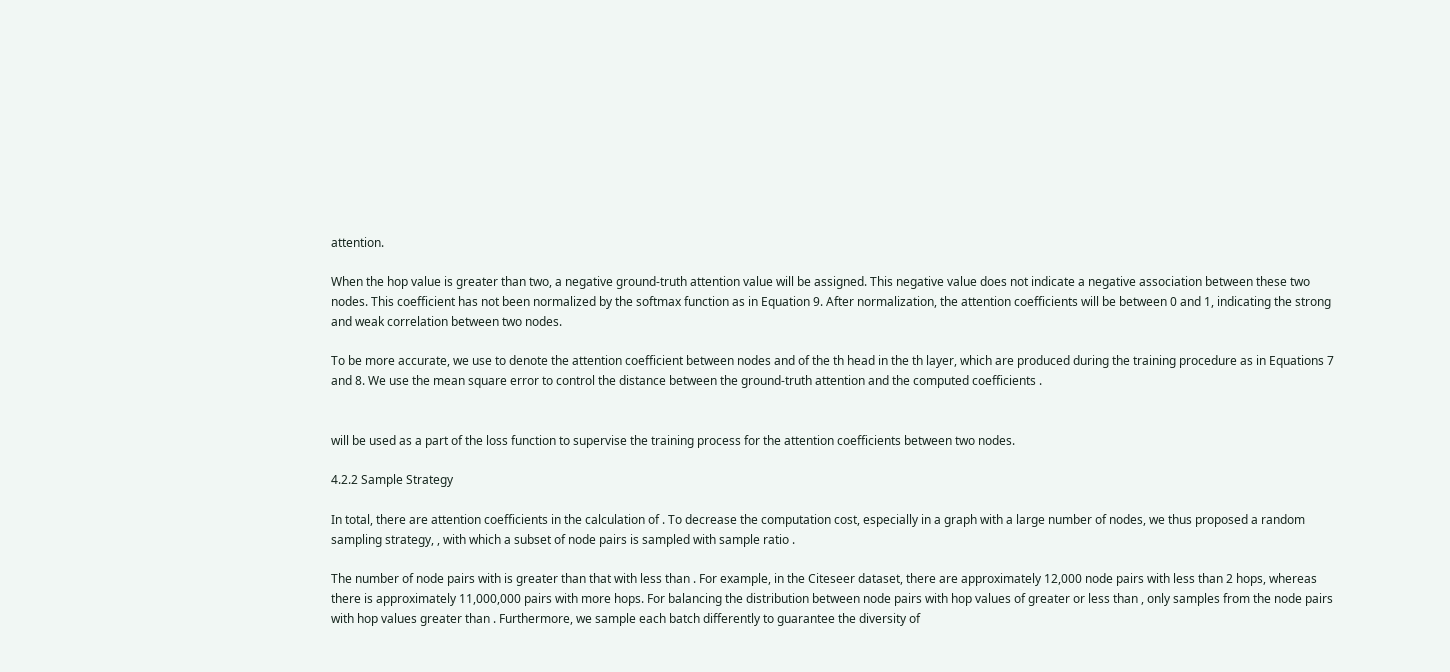attention.

When the hop value is greater than two, a negative ground-truth attention value will be assigned. This negative value does not indicate a negative association between these two nodes. This coefficient has not been normalized by the softmax function as in Equation 9. After normalization, the attention coefficients will be between 0 and 1, indicating the strong and weak correlation between two nodes.

To be more accurate, we use to denote the attention coefficient between nodes and of the th head in the th layer, which are produced during the training procedure as in Equations 7 and 8. We use the mean square error to control the distance between the ground-truth attention and the computed coefficients .


will be used as a part of the loss function to supervise the training process for the attention coefficients between two nodes.

4.2.2 Sample Strategy

In total, there are attention coefficients in the calculation of . To decrease the computation cost, especially in a graph with a large number of nodes, we thus proposed a random sampling strategy, , with which a subset of node pairs is sampled with sample ratio .

The number of node pairs with is greater than that with less than . For example, in the Citeseer dataset, there are approximately 12,000 node pairs with less than 2 hops, whereas there is approximately 11,000,000 pairs with more hops. For balancing the distribution between node pairs with hop values of greater or less than , only samples from the node pairs with hop values greater than . Furthermore, we sample each batch differently to guarantee the diversity of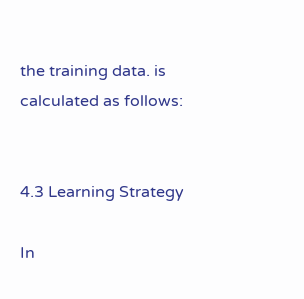the training data. is calculated as follows:


4.3 Learning Strategy

In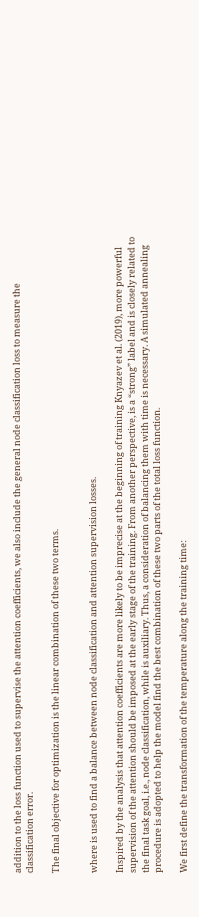addition to the loss function used to supervise the attention coefficients, we also include the general node classification loss to measure the classification error.

The final objective for optimization is the linear combination of these two terms.


where is used to find a balance between node classification and attention supervision losses.

Inspired by the analysis that attention coefficients are more likely to be imprecise at the beginning of training Knyazev et al. (2019), more powerful supervision of the attention should be imposed at the early stage of the training. From another perspective, is a “strong” label and is closely related to the final task goal, i.e., node classification, while is auxiliary. Thus, a consideration of balancing them with time is necessary. A simulated annealing procedure is adopted to help the model find the best combination of these two parts of the total loss function.

We first define the transformation of the temperature along the training time: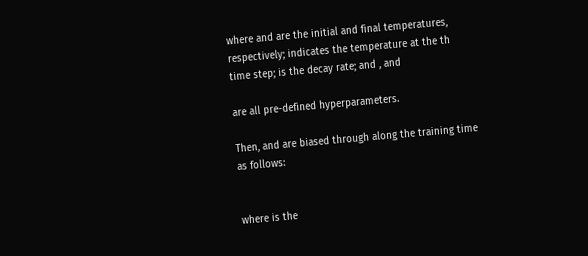where and are the initial and final temperatures, respectively; indicates the temperature at the th time step; is the decay rate; and , and

are all pre-defined hyperparameters.

Then, and are biased through along the training time as follows:


where is the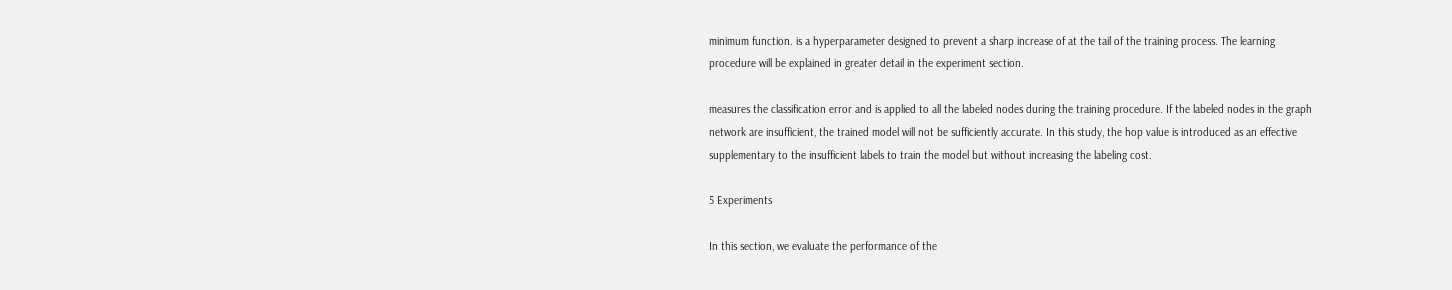minimum function. is a hyperparameter designed to prevent a sharp increase of at the tail of the training process. The learning procedure will be explained in greater detail in the experiment section.

measures the classification error and is applied to all the labeled nodes during the training procedure. If the labeled nodes in the graph network are insufficient, the trained model will not be sufficiently accurate. In this study, the hop value is introduced as an effective supplementary to the insufficient labels to train the model but without increasing the labeling cost.

5 Experiments

In this section, we evaluate the performance of the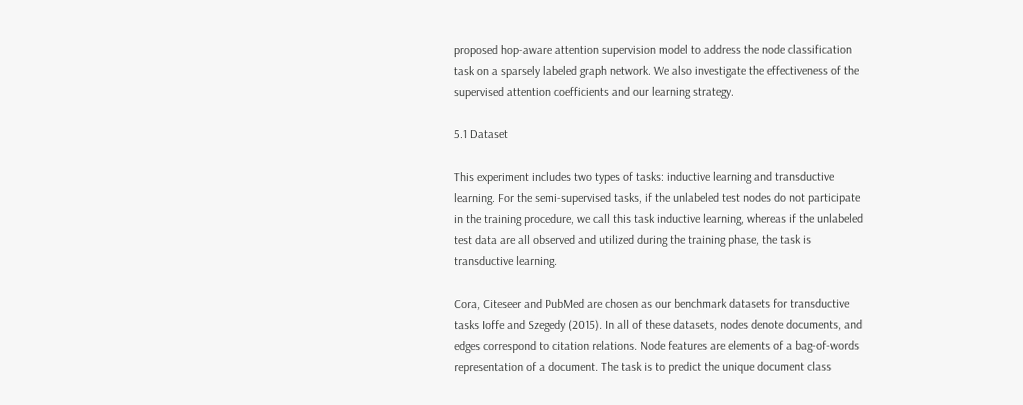proposed hop-aware attention supervision model to address the node classification task on a sparsely labeled graph network. We also investigate the effectiveness of the supervised attention coefficients and our learning strategy.

5.1 Dataset

This experiment includes two types of tasks: inductive learning and transductive learning. For the semi-supervised tasks, if the unlabeled test nodes do not participate in the training procedure, we call this task inductive learning, whereas if the unlabeled test data are all observed and utilized during the training phase, the task is transductive learning.

Cora, Citeseer and PubMed are chosen as our benchmark datasets for transductive tasks Ioffe and Szegedy (2015). In all of these datasets, nodes denote documents, and edges correspond to citation relations. Node features are elements of a bag-of-words representation of a document. The task is to predict the unique document class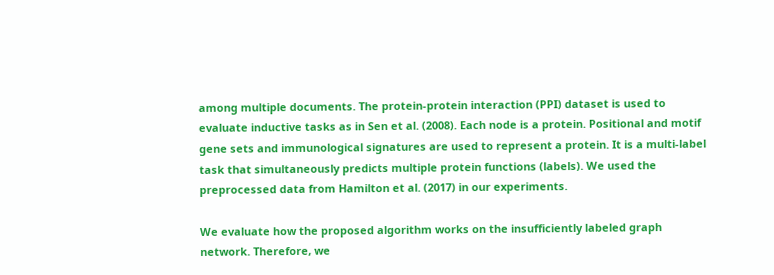among multiple documents. The protein-protein interaction (PPI) dataset is used to evaluate inductive tasks as in Sen et al. (2008). Each node is a protein. Positional and motif gene sets and immunological signatures are used to represent a protein. It is a multi-label task that simultaneously predicts multiple protein functions (labels). We used the preprocessed data from Hamilton et al. (2017) in our experiments.

We evaluate how the proposed algorithm works on the insufficiently labeled graph network. Therefore, we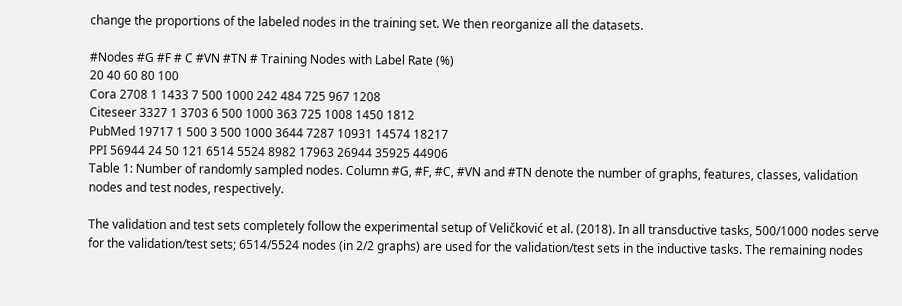change the proportions of the labeled nodes in the training set. We then reorganize all the datasets.

#Nodes #G #F # C #VN #TN # Training Nodes with Label Rate (%)
20 40 60 80 100
Cora 2708 1 1433 7 500 1000 242 484 725 967 1208
Citeseer 3327 1 3703 6 500 1000 363 725 1008 1450 1812
PubMed 19717 1 500 3 500 1000 3644 7287 10931 14574 18217
PPI 56944 24 50 121 6514 5524 8982 17963 26944 35925 44906
Table 1: Number of randomly sampled nodes. Column #G, #F, #C, #VN and #TN denote the number of graphs, features, classes, validation nodes and test nodes, respectively.

The validation and test sets completely follow the experimental setup of Veličković et al. (2018). In all transductive tasks, 500/1000 nodes serve for the validation/test sets; 6514/5524 nodes (in 2/2 graphs) are used for the validation/test sets in the inductive tasks. The remaining nodes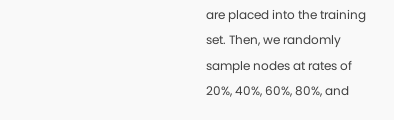are placed into the training set. Then, we randomly sample nodes at rates of 20%, 40%, 60%, 80%, and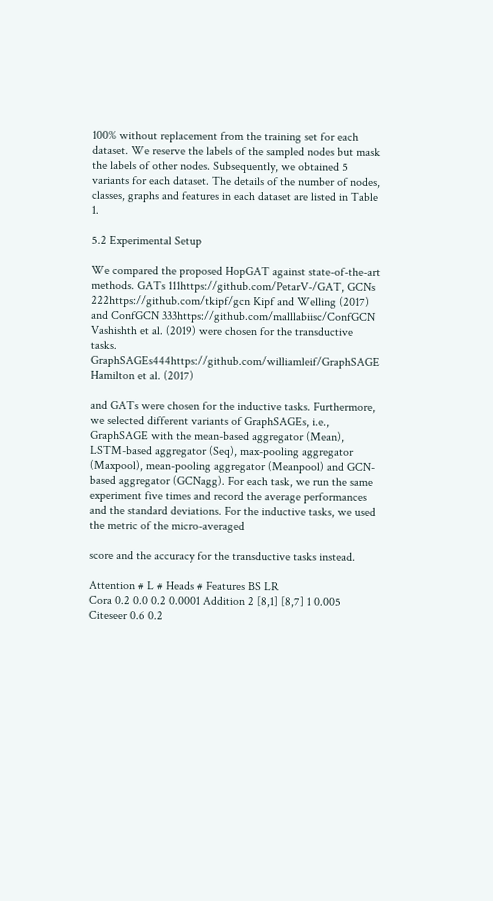100% without replacement from the training set for each dataset. We reserve the labels of the sampled nodes but mask the labels of other nodes. Subsequently, we obtained 5 variants for each dataset. The details of the number of nodes, classes, graphs and features in each dataset are listed in Table 1.

5.2 Experimental Setup

We compared the proposed HopGAT against state-of-the-art methods. GATs 111https://github.com/PetarV-/GAT, GCNs 222https://github.com/tkipf/gcn Kipf and Welling (2017) and ConfGCN 333https://github.com/malllabiisc/ConfGCN Vashishth et al. (2019) were chosen for the transductive tasks. GraphSAGEs444https://github.com/williamleif/GraphSAGE Hamilton et al. (2017)

and GATs were chosen for the inductive tasks. Furthermore, we selected different variants of GraphSAGEs, i.e., GraphSAGE with the mean-based aggregator (Mean), LSTM-based aggregator (Seq), max-pooling aggregator (Maxpool), mean-pooling aggregator (Meanpool) and GCN-based aggregator (GCNagg). For each task, we run the same experiment five times and record the average performances and the standard deviations. For the inductive tasks, we used the metric of the micro-averaged

score and the accuracy for the transductive tasks instead.

Attention # L # Heads # Features BS LR
Cora 0.2 0.0 0.2 0.0001 Addition 2 [8,1] [8,7] 1 0.005
Citeseer 0.6 0.2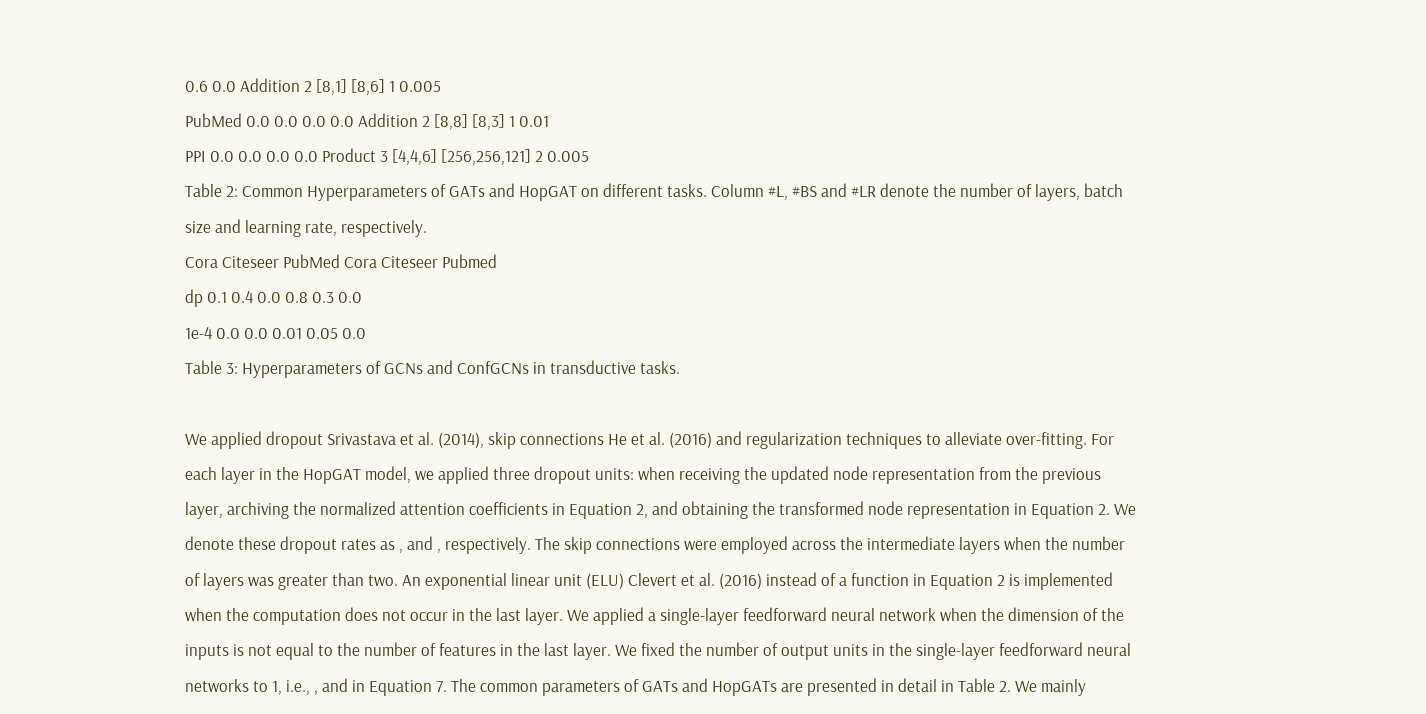0.6 0.0 Addition 2 [8,1] [8,6] 1 0.005
PubMed 0.0 0.0 0.0 0.0 Addition 2 [8,8] [8,3] 1 0.01
PPI 0.0 0.0 0.0 0.0 Product 3 [4,4,6] [256,256,121] 2 0.005
Table 2: Common Hyperparameters of GATs and HopGAT on different tasks. Column #L, #BS and #LR denote the number of layers, batch size and learning rate, respectively.
Cora Citeseer PubMed Cora Citeseer Pubmed
dp 0.1 0.4 0.0 0.8 0.3 0.0
1e-4 0.0 0.0 0.01 0.05 0.0
Table 3: Hyperparameters of GCNs and ConfGCNs in transductive tasks.

We applied dropout Srivastava et al. (2014), skip connections He et al. (2016) and regularization techniques to alleviate over-fitting. For each layer in the HopGAT model, we applied three dropout units: when receiving the updated node representation from the previous layer, archiving the normalized attention coefficients in Equation 2, and obtaining the transformed node representation in Equation 2. We denote these dropout rates as , and , respectively. The skip connections were employed across the intermediate layers when the number of layers was greater than two. An exponential linear unit (ELU) Clevert et al. (2016) instead of a function in Equation 2 is implemented when the computation does not occur in the last layer. We applied a single-layer feedforward neural network when the dimension of the inputs is not equal to the number of features in the last layer. We fixed the number of output units in the single-layer feedforward neural networks to 1, i.e., , and in Equation 7. The common parameters of GATs and HopGATs are presented in detail in Table 2. We mainly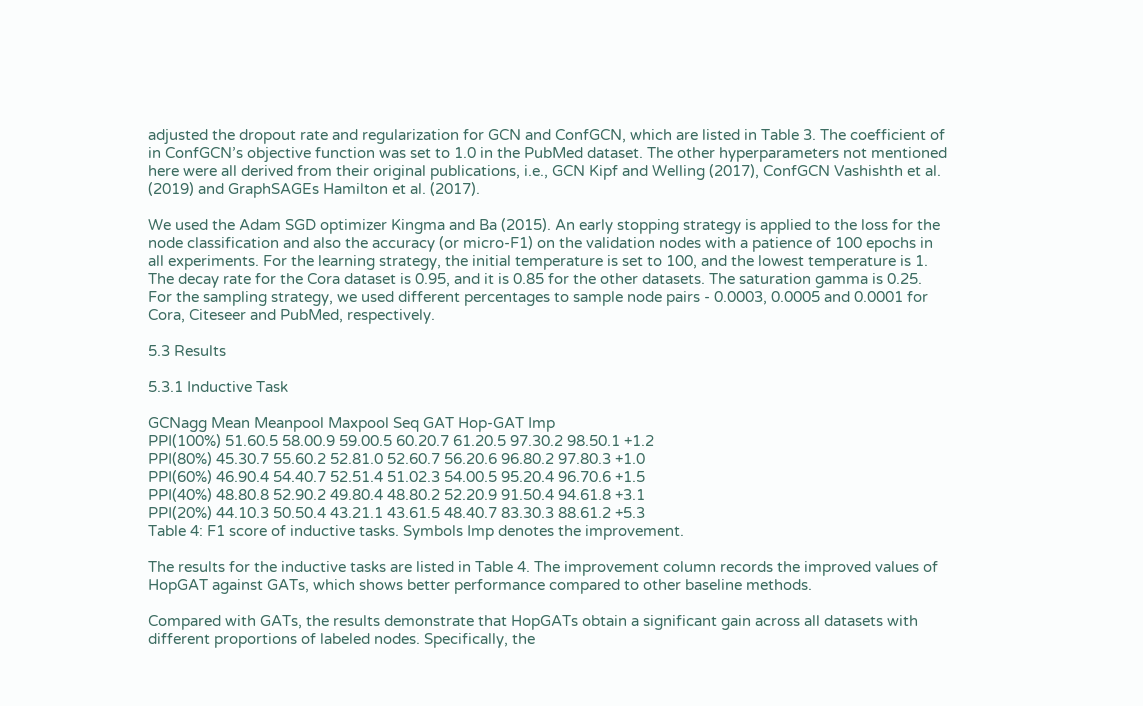adjusted the dropout rate and regularization for GCN and ConfGCN, which are listed in Table 3. The coefficient of in ConfGCN’s objective function was set to 1.0 in the PubMed dataset. The other hyperparameters not mentioned here were all derived from their original publications, i.e., GCN Kipf and Welling (2017), ConfGCN Vashishth et al. (2019) and GraphSAGEs Hamilton et al. (2017).

We used the Adam SGD optimizer Kingma and Ba (2015). An early stopping strategy is applied to the loss for the node classification and also the accuracy (or micro-F1) on the validation nodes with a patience of 100 epochs in all experiments. For the learning strategy, the initial temperature is set to 100, and the lowest temperature is 1. The decay rate for the Cora dataset is 0.95, and it is 0.85 for the other datasets. The saturation gamma is 0.25. For the sampling strategy, we used different percentages to sample node pairs - 0.0003, 0.0005 and 0.0001 for Cora, Citeseer and PubMed, respectively.

5.3 Results

5.3.1 Inductive Task

GCNagg Mean Meanpool Maxpool Seq GAT Hop-GAT Imp
PPI(100%) 51.60.5 58.00.9 59.00.5 60.20.7 61.20.5 97.30.2 98.50.1 +1.2
PPI(80%) 45.30.7 55.60.2 52.81.0 52.60.7 56.20.6 96.80.2 97.80.3 +1.0
PPI(60%) 46.90.4 54.40.7 52.51.4 51.02.3 54.00.5 95.20.4 96.70.6 +1.5
PPI(40%) 48.80.8 52.90.2 49.80.4 48.80.2 52.20.9 91.50.4 94.61.8 +3.1
PPI(20%) 44.10.3 50.50.4 43.21.1 43.61.5 48.40.7 83.30.3 88.61.2 +5.3
Table 4: F1 score of inductive tasks. Symbols Imp denotes the improvement.

The results for the inductive tasks are listed in Table 4. The improvement column records the improved values of HopGAT against GATs, which shows better performance compared to other baseline methods.

Compared with GATs, the results demonstrate that HopGATs obtain a significant gain across all datasets with different proportions of labeled nodes. Specifically, the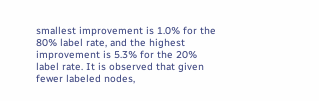smallest improvement is 1.0% for the 80% label rate, and the highest improvement is 5.3% for the 20% label rate. It is observed that given fewer labeled nodes,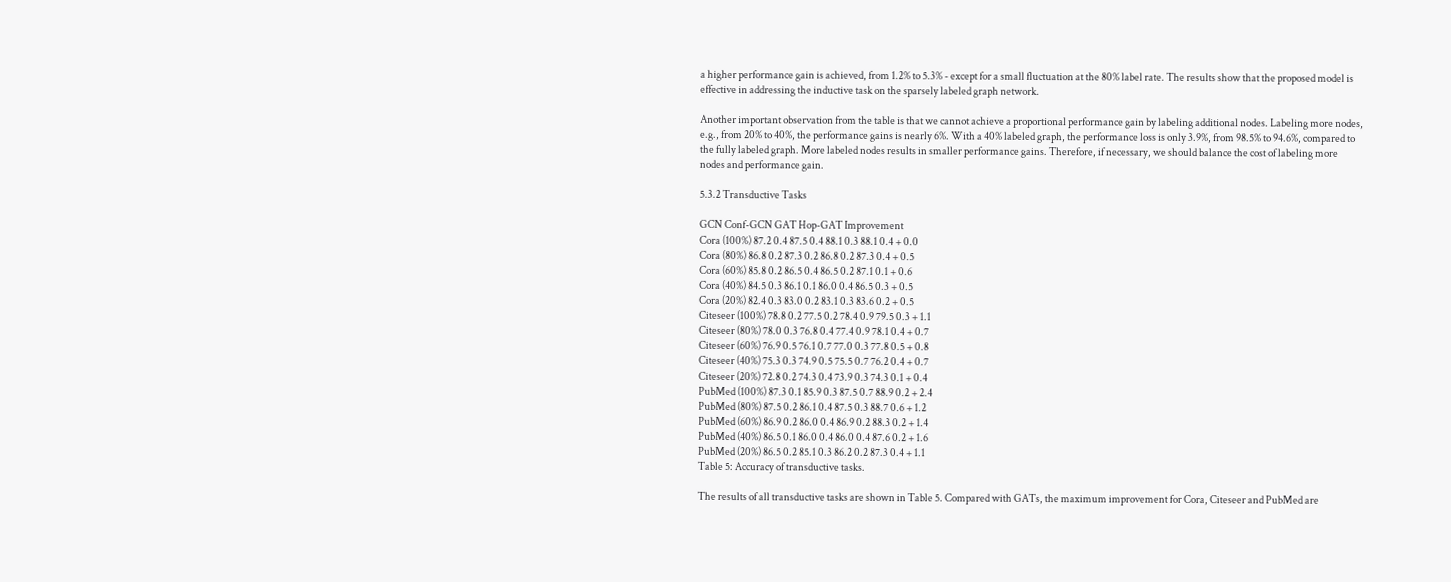a higher performance gain is achieved, from 1.2% to 5.3% - except for a small fluctuation at the 80% label rate. The results show that the proposed model is effective in addressing the inductive task on the sparsely labeled graph network.

Another important observation from the table is that we cannot achieve a proportional performance gain by labeling additional nodes. Labeling more nodes, e.g., from 20% to 40%, the performance gains is nearly 6%. With a 40% labeled graph, the performance loss is only 3.9%, from 98.5% to 94.6%, compared to the fully labeled graph. More labeled nodes results in smaller performance gains. Therefore, if necessary, we should balance the cost of labeling more nodes and performance gain.

5.3.2 Transductive Tasks

GCN Conf-GCN GAT Hop-GAT Improvement
Cora (100%) 87.2 0.4 87.5 0.4 88.1 0.3 88.1 0.4 + 0.0
Cora (80%) 86.8 0.2 87.3 0.2 86.8 0.2 87.3 0.4 + 0.5
Cora (60%) 85.8 0.2 86.5 0.4 86.5 0.2 87.1 0.1 + 0.6
Cora (40%) 84.5 0.3 86.1 0.1 86.0 0.4 86.5 0.3 + 0.5
Cora (20%) 82.4 0.3 83.0 0.2 83.1 0.3 83.6 0.2 + 0.5
Citeseer (100%) 78.8 0.2 77.5 0.2 78.4 0.9 79.5 0.3 + 1.1
Citeseer (80%) 78.0 0.3 76.8 0.4 77.4 0.9 78.1 0.4 + 0.7
Citeseer (60%) 76.9 0.5 76.1 0.7 77.0 0.3 77.8 0.5 + 0.8
Citeseer (40%) 75.3 0.3 74.9 0.5 75.5 0.7 76.2 0.4 + 0.7
Citeseer (20%) 72.8 0.2 74.3 0.4 73.9 0.3 74.3 0.1 + 0.4
PubMed (100%) 87.3 0.1 85.9 0.3 87.5 0.7 88.9 0.2 + 2.4
PubMed (80%) 87.5 0.2 86.1 0.4 87.5 0.3 88.7 0.6 + 1.2
PubMed (60%) 86.9 0.2 86.0 0.4 86.9 0.2 88.3 0.2 + 1.4
PubMed (40%) 86.5 0.1 86.0 0.4 86.0 0.4 87.6 0.2 + 1.6
PubMed (20%) 86.5 0.2 85.1 0.3 86.2 0.2 87.3 0.4 + 1.1
Table 5: Accuracy of transductive tasks.

The results of all transductive tasks are shown in Table 5. Compared with GATs, the maximum improvement for Cora, Citeseer and PubMed are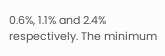0.6%, 1.1% and 2.4% respectively. The minimum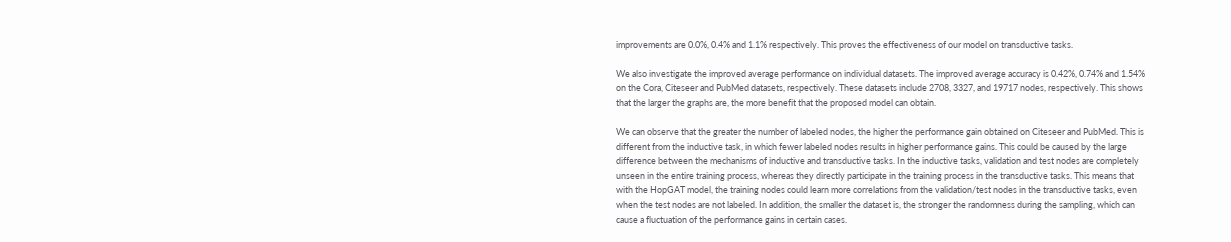improvements are 0.0%, 0.4% and 1.1% respectively. This proves the effectiveness of our model on transductive tasks.

We also investigate the improved average performance on individual datasets. The improved average accuracy is 0.42%, 0.74% and 1.54% on the Cora, Citeseer and PubMed datasets, respectively. These datasets include 2708, 3327, and 19717 nodes, respectively. This shows that the larger the graphs are, the more benefit that the proposed model can obtain.

We can observe that the greater the number of labeled nodes, the higher the performance gain obtained on Citeseer and PubMed. This is different from the inductive task, in which fewer labeled nodes results in higher performance gains. This could be caused by the large difference between the mechanisms of inductive and transductive tasks. In the inductive tasks, validation and test nodes are completely unseen in the entire training process, whereas they directly participate in the training process in the transductive tasks. This means that with the HopGAT model, the training nodes could learn more correlations from the validation/test nodes in the transductive tasks, even when the test nodes are not labeled. In addition, the smaller the dataset is, the stronger the randomness during the sampling, which can cause a fluctuation of the performance gains in certain cases.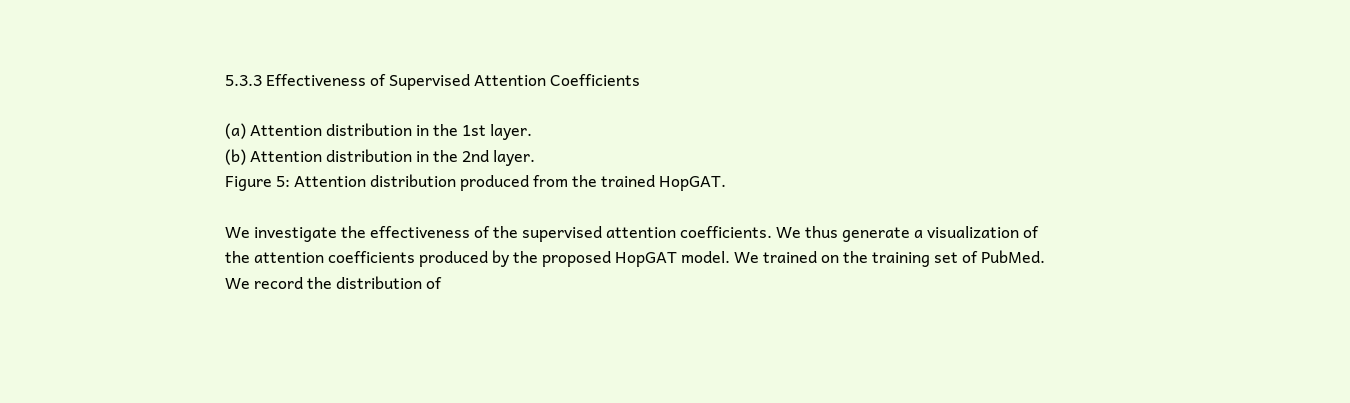5.3.3 Effectiveness of Supervised Attention Coefficients

(a) Attention distribution in the 1st layer.
(b) Attention distribution in the 2nd layer.
Figure 5: Attention distribution produced from the trained HopGAT.

We investigate the effectiveness of the supervised attention coefficients. We thus generate a visualization of the attention coefficients produced by the proposed HopGAT model. We trained on the training set of PubMed. We record the distribution of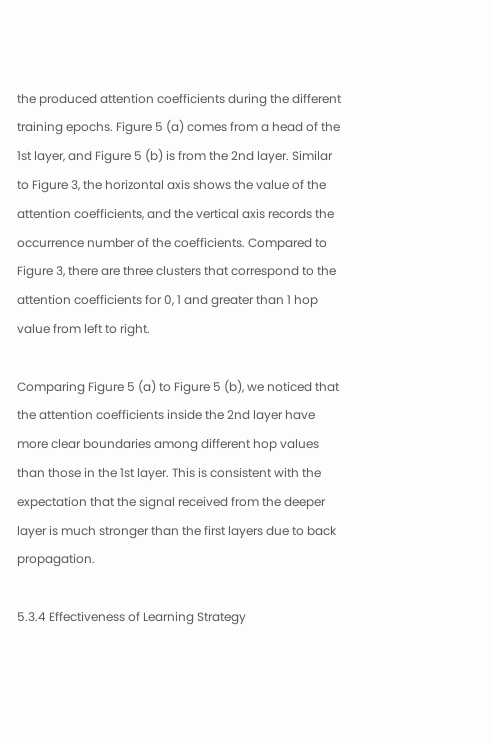the produced attention coefficients during the different training epochs. Figure 5 (a) comes from a head of the 1st layer, and Figure 5 (b) is from the 2nd layer. Similar to Figure 3, the horizontal axis shows the value of the attention coefficients, and the vertical axis records the occurrence number of the coefficients. Compared to Figure 3, there are three clusters that correspond to the attention coefficients for 0, 1 and greater than 1 hop value from left to right.

Comparing Figure 5 (a) to Figure 5 (b), we noticed that the attention coefficients inside the 2nd layer have more clear boundaries among different hop values than those in the 1st layer. This is consistent with the expectation that the signal received from the deeper layer is much stronger than the first layers due to back propagation.

5.3.4 Effectiveness of Learning Strategy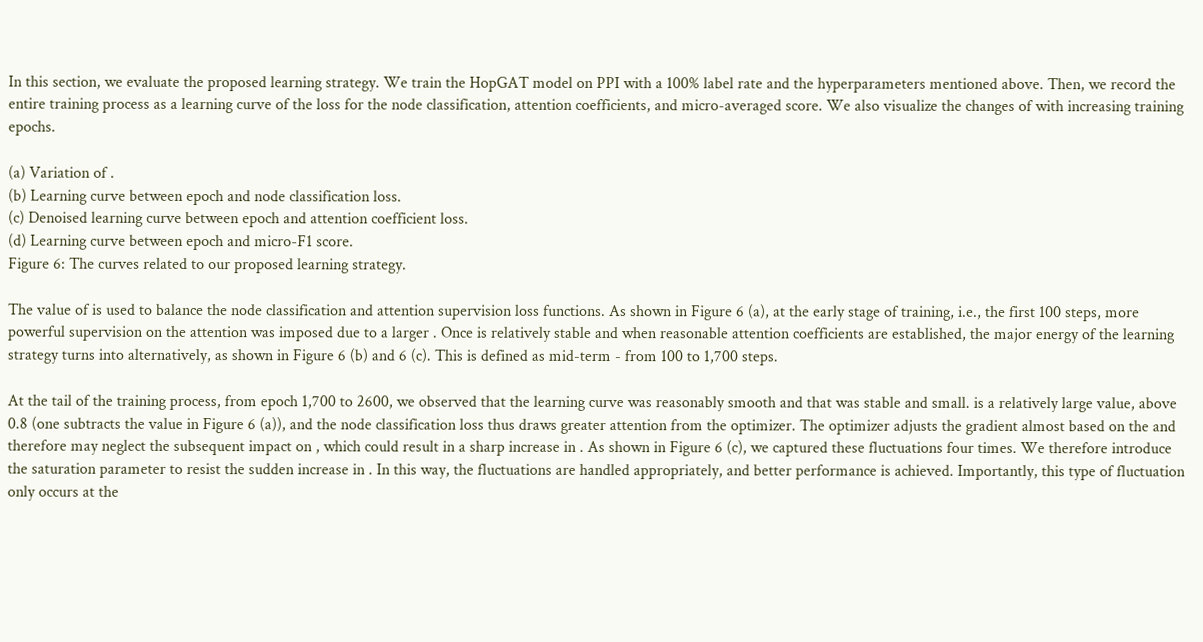In this section, we evaluate the proposed learning strategy. We train the HopGAT model on PPI with a 100% label rate and the hyperparameters mentioned above. Then, we record the entire training process as a learning curve of the loss for the node classification, attention coefficients, and micro-averaged score. We also visualize the changes of with increasing training epochs.

(a) Variation of .
(b) Learning curve between epoch and node classification loss.
(c) Denoised learning curve between epoch and attention coefficient loss.
(d) Learning curve between epoch and micro-F1 score.
Figure 6: The curves related to our proposed learning strategy.

The value of is used to balance the node classification and attention supervision loss functions. As shown in Figure 6 (a), at the early stage of training, i.e., the first 100 steps, more powerful supervision on the attention was imposed due to a larger . Once is relatively stable and when reasonable attention coefficients are established, the major energy of the learning strategy turns into alternatively, as shown in Figure 6 (b) and 6 (c). This is defined as mid-term - from 100 to 1,700 steps.

At the tail of the training process, from epoch 1,700 to 2600, we observed that the learning curve was reasonably smooth and that was stable and small. is a relatively large value, above 0.8 (one subtracts the value in Figure 6 (a)), and the node classification loss thus draws greater attention from the optimizer. The optimizer adjusts the gradient almost based on the and therefore may neglect the subsequent impact on , which could result in a sharp increase in . As shown in Figure 6 (c), we captured these fluctuations four times. We therefore introduce the saturation parameter to resist the sudden increase in . In this way, the fluctuations are handled appropriately, and better performance is achieved. Importantly, this type of fluctuation only occurs at the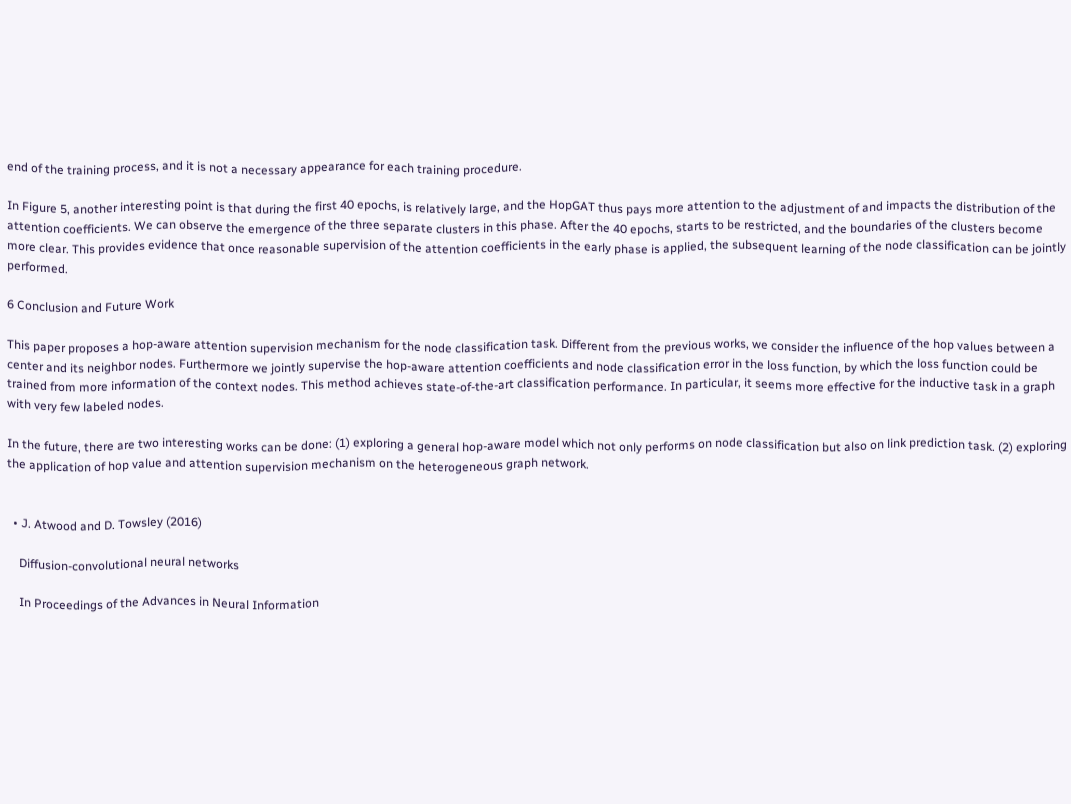end of the training process, and it is not a necessary appearance for each training procedure.

In Figure 5, another interesting point is that during the first 40 epochs, is relatively large, and the HopGAT thus pays more attention to the adjustment of and impacts the distribution of the attention coefficients. We can observe the emergence of the three separate clusters in this phase. After the 40 epochs, starts to be restricted, and the boundaries of the clusters become more clear. This provides evidence that once reasonable supervision of the attention coefficients in the early phase is applied, the subsequent learning of the node classification can be jointly performed.

6 Conclusion and Future Work

This paper proposes a hop-aware attention supervision mechanism for the node classification task. Different from the previous works, we consider the influence of the hop values between a center and its neighbor nodes. Furthermore we jointly supervise the hop-aware attention coefficients and node classification error in the loss function, by which the loss function could be trained from more information of the context nodes. This method achieves state-of-the-art classification performance. In particular, it seems more effective for the inductive task in a graph with very few labeled nodes.

In the future, there are two interesting works can be done: (1) exploring a general hop-aware model which not only performs on node classification but also on link prediction task. (2) exploring the application of hop value and attention supervision mechanism on the heterogeneous graph network.


  • J. Atwood and D. Towsley (2016)

    Diffusion-convolutional neural networks

    In Proceedings of the Advances in Neural Information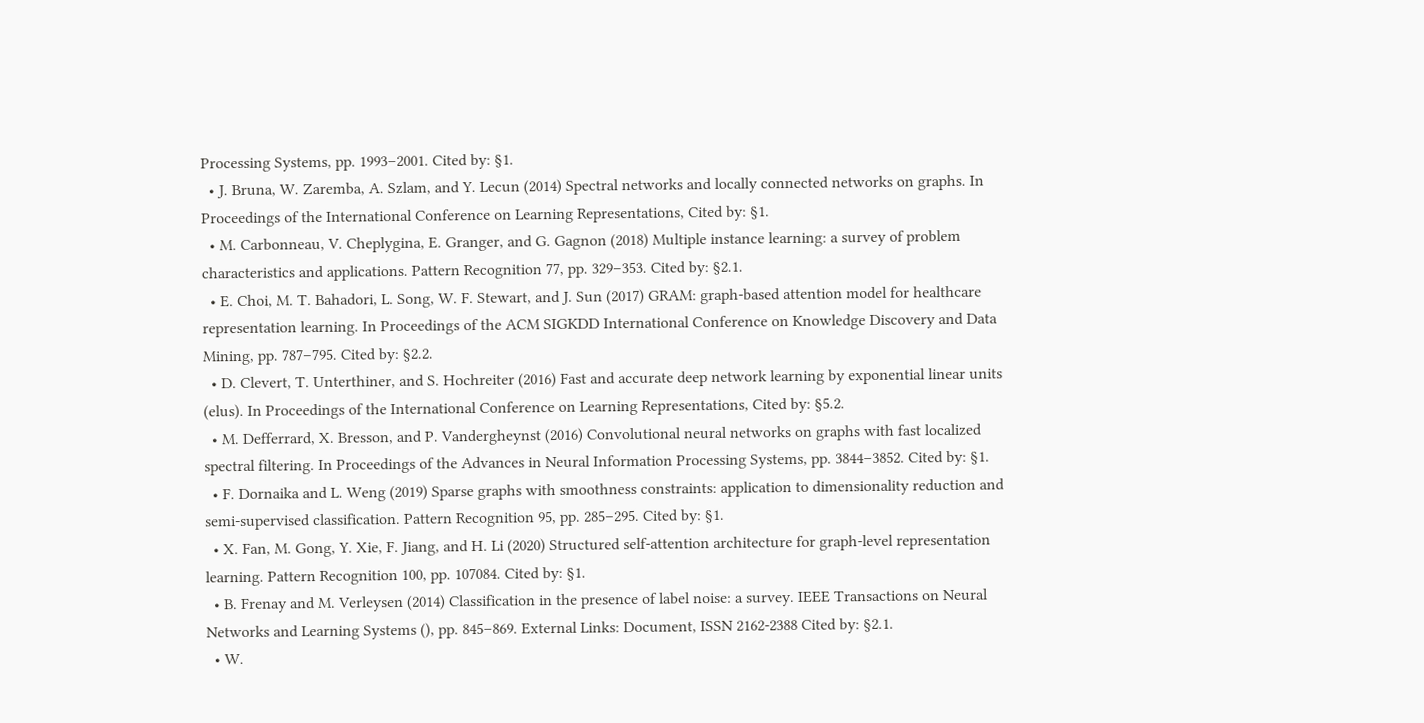Processing Systems, pp. 1993–2001. Cited by: §1.
  • J. Bruna, W. Zaremba, A. Szlam, and Y. Lecun (2014) Spectral networks and locally connected networks on graphs. In Proceedings of the International Conference on Learning Representations, Cited by: §1.
  • M. Carbonneau, V. Cheplygina, E. Granger, and G. Gagnon (2018) Multiple instance learning: a survey of problem characteristics and applications. Pattern Recognition 77, pp. 329–353. Cited by: §2.1.
  • E. Choi, M. T. Bahadori, L. Song, W. F. Stewart, and J. Sun (2017) GRAM: graph-based attention model for healthcare representation learning. In Proceedings of the ACM SIGKDD International Conference on Knowledge Discovery and Data Mining, pp. 787–795. Cited by: §2.2.
  • D. Clevert, T. Unterthiner, and S. Hochreiter (2016) Fast and accurate deep network learning by exponential linear units (elus). In Proceedings of the International Conference on Learning Representations, Cited by: §5.2.
  • M. Defferrard, X. Bresson, and P. Vandergheynst (2016) Convolutional neural networks on graphs with fast localized spectral filtering. In Proceedings of the Advances in Neural Information Processing Systems, pp. 3844–3852. Cited by: §1.
  • F. Dornaika and L. Weng (2019) Sparse graphs with smoothness constraints: application to dimensionality reduction and semi-supervised classification. Pattern Recognition 95, pp. 285–295. Cited by: §1.
  • X. Fan, M. Gong, Y. Xie, F. Jiang, and H. Li (2020) Structured self-attention architecture for graph-level representation learning. Pattern Recognition 100, pp. 107084. Cited by: §1.
  • B. Frenay and M. Verleysen (2014) Classification in the presence of label noise: a survey. IEEE Transactions on Neural Networks and Learning Systems (), pp. 845–869. External Links: Document, ISSN 2162-2388 Cited by: §2.1.
  • W.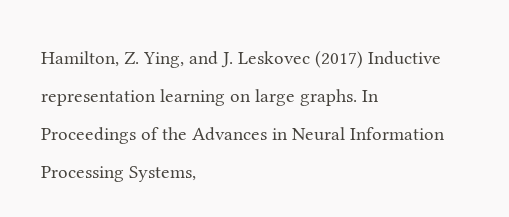Hamilton, Z. Ying, and J. Leskovec (2017) Inductive representation learning on large graphs. In Proceedings of the Advances in Neural Information Processing Systems,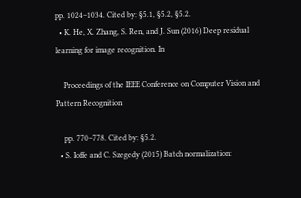pp. 1024–1034. Cited by: §5.1, §5.2, §5.2.
  • K. He, X. Zhang, S. Ren, and J. Sun (2016) Deep residual learning for image recognition. In

    Proceedings of the IEEE Conference on Computer Vision and Pattern Recognition

    pp. 770–778. Cited by: §5.2.
  • S. Ioffe and C. Szegedy (2015) Batch normalization: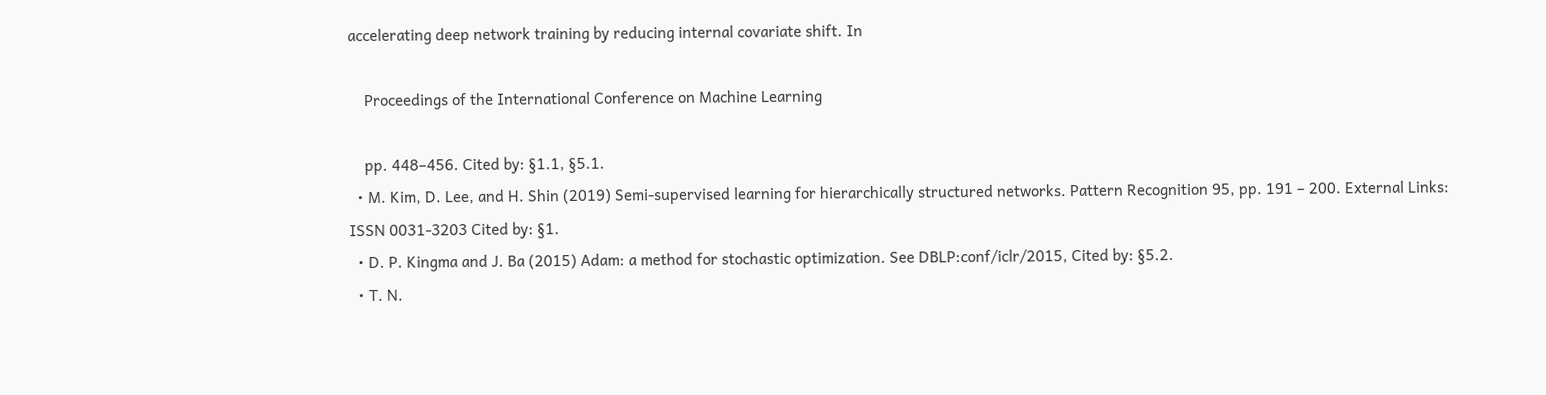accelerating deep network training by reducing internal covariate shift. In

    Proceedings of the International Conference on Machine Learning

    pp. 448–456. Cited by: §1.1, §5.1.
  • M. Kim, D. Lee, and H. Shin (2019) Semi-supervised learning for hierarchically structured networks. Pattern Recognition 95, pp. 191 – 200. External Links: ISSN 0031-3203 Cited by: §1.
  • D. P. Kingma and J. Ba (2015) Adam: a method for stochastic optimization. See DBLP:conf/iclr/2015, Cited by: §5.2.
  • T. N.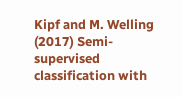Kipf and M. Welling (2017) Semi-supervised classification with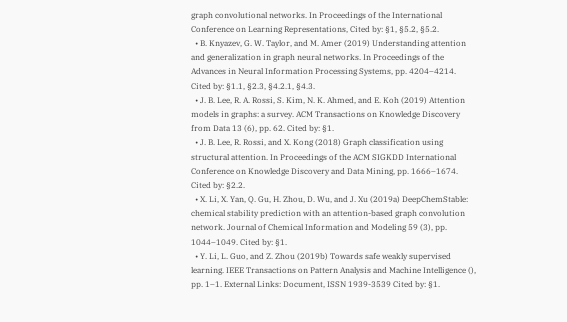graph convolutional networks. In Proceedings of the International Conference on Learning Representations, Cited by: §1, §5.2, §5.2.
  • B. Knyazev, G. W. Taylor, and M. Amer (2019) Understanding attention and generalization in graph neural networks. In Proceedings of the Advances in Neural Information Processing Systems, pp. 4204–4214. Cited by: §1.1, §2.3, §4.2.1, §4.3.
  • J. B. Lee, R. A. Rossi, S. Kim, N. K. Ahmed, and E. Koh (2019) Attention models in graphs: a survey. ACM Transactions on Knowledge Discovery from Data 13 (6), pp. 62. Cited by: §1.
  • J. B. Lee, R. Rossi, and X. Kong (2018) Graph classification using structural attention. In Proceedings of the ACM SIGKDD International Conference on Knowledge Discovery and Data Mining, pp. 1666–1674. Cited by: §2.2.
  • X. Li, X. Yan, Q. Gu, H. Zhou, D. Wu, and J. Xu (2019a) DeepChemStable: chemical stability prediction with an attention-based graph convolution network. Journal of Chemical Information and Modeling 59 (3), pp. 1044–1049. Cited by: §1.
  • Y. Li, L. Guo, and Z. Zhou (2019b) Towards safe weakly supervised learning. IEEE Transactions on Pattern Analysis and Machine Intelligence (), pp. 1–1. External Links: Document, ISSN 1939-3539 Cited by: §1.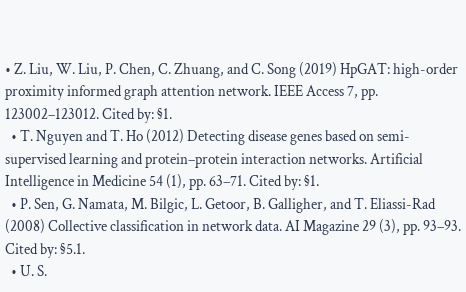• Z. Liu, W. Liu, P. Chen, C. Zhuang, and C. Song (2019) HpGAT: high-order proximity informed graph attention network. IEEE Access 7, pp. 123002–123012. Cited by: §1.
  • T. Nguyen and T. Ho (2012) Detecting disease genes based on semi-supervised learning and protein–protein interaction networks. Artificial Intelligence in Medicine 54 (1), pp. 63–71. Cited by: §1.
  • P. Sen, G. Namata, M. Bilgic, L. Getoor, B. Galligher, and T. Eliassi-Rad (2008) Collective classification in network data. AI Magazine 29 (3), pp. 93–93. Cited by: §5.1.
  • U. S.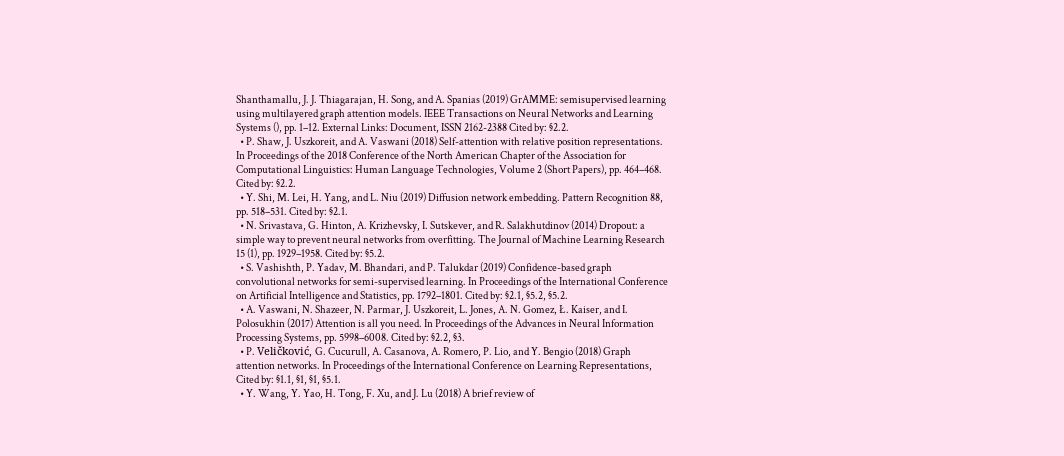Shanthamallu, J. J. Thiagarajan, H. Song, and A. Spanias (2019) GrAMME: semisupervised learning using multilayered graph attention models. IEEE Transactions on Neural Networks and Learning Systems (), pp. 1–12. External Links: Document, ISSN 2162-2388 Cited by: §2.2.
  • P. Shaw, J. Uszkoreit, and A. Vaswani (2018) Self-attention with relative position representations. In Proceedings of the 2018 Conference of the North American Chapter of the Association for Computational Linguistics: Human Language Technologies, Volume 2 (Short Papers), pp. 464–468. Cited by: §2.2.
  • Y. Shi, M. Lei, H. Yang, and L. Niu (2019) Diffusion network embedding. Pattern Recognition 88, pp. 518–531. Cited by: §2.1.
  • N. Srivastava, G. Hinton, A. Krizhevsky, I. Sutskever, and R. Salakhutdinov (2014) Dropout: a simple way to prevent neural networks from overfitting. The Journal of Machine Learning Research 15 (1), pp. 1929–1958. Cited by: §5.2.
  • S. Vashishth, P. Yadav, M. Bhandari, and P. Talukdar (2019) Confidence-based graph convolutional networks for semi-supervised learning. In Proceedings of the International Conference on Artificial Intelligence and Statistics, pp. 1792–1801. Cited by: §2.1, §5.2, §5.2.
  • A. Vaswani, N. Shazeer, N. Parmar, J. Uszkoreit, L. Jones, A. N. Gomez, Ł. Kaiser, and I. Polosukhin (2017) Attention is all you need. In Proceedings of the Advances in Neural Information Processing Systems, pp. 5998–6008. Cited by: §2.2, §3.
  • P. Veličković, G. Cucurull, A. Casanova, A. Romero, P. Lio, and Y. Bengio (2018) Graph attention networks. In Proceedings of the International Conference on Learning Representations, Cited by: §1.1, §1, §1, §5.1.
  • Y. Wang, Y. Yao, H. Tong, F. Xu, and J. Lu (2018) A brief review of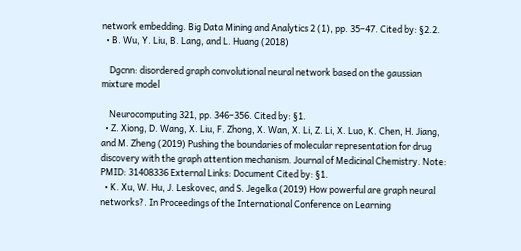network embedding. Big Data Mining and Analytics 2 (1), pp. 35–47. Cited by: §2.2.
  • B. Wu, Y. Liu, B. Lang, and L. Huang (2018)

    Dgcnn: disordered graph convolutional neural network based on the gaussian mixture model

    Neurocomputing 321, pp. 346–356. Cited by: §1.
  • Z. Xiong, D. Wang, X. Liu, F. Zhong, X. Wan, X. Li, Z. Li, X. Luo, K. Chen, H. Jiang, and M. Zheng (2019) Pushing the boundaries of molecular representation for drug discovery with the graph attention mechanism. Journal of Medicinal Chemistry. Note: PMID: 31408336 External Links: Document Cited by: §1.
  • K. Xu, W. Hu, J. Leskovec, and S. Jegelka (2019) How powerful are graph neural networks?. In Proceedings of the International Conference on Learning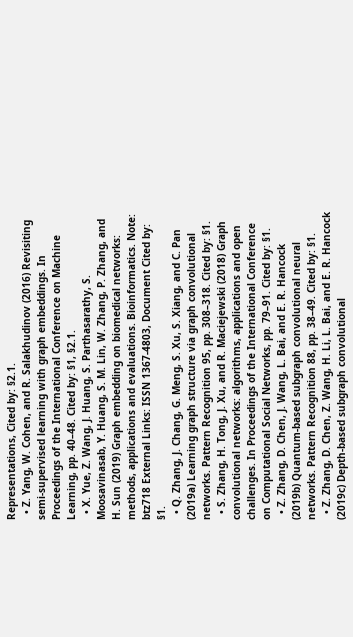Representations, Cited by: §2.1.
  • Z. Yang, W. Cohen, and R. Salakhudinov (2016) Revisiting semi-supervised learning with graph embeddings. In Proceedings of the International Conference on Machine Learning, pp. 40–48. Cited by: §1, §2.1.
  • X. Yue, Z. Wang, J. Huang, S. Parthasarathy, S. Moosavinasab, Y. Huang, S. M. Lin, W. Zhang, P. Zhang, and H. Sun (2019) Graph embedding on biomedical networks: methods, applications and evaluations. Bioinformatics. Note: btz718 External Links: ISSN 1367-4803, Document Cited by: §1.
  • Q. Zhang, J. Chang, G. Meng, S. Xu, S. Xiang, and C. Pan (2019a) Learning graph structure via graph convolutional networks. Pattern Recognition 95, pp. 308–318. Cited by: §1.
  • S. Zhang, H. Tong, J. Xu, and R. Maciejewski (2018) Graph convolutional networks: algorithms, applications and open challenges. In Proceedings of the International Conference on Computational Social Networks, pp. 79–91. Cited by: §1.
  • Z. Zhang, D. Chen, J. Wang, L. Bai, and E. R. Hancock (2019b) Quantum-based subgraph convolutional neural networks. Pattern Recognition 88, pp. 38–49. Cited by: §1.
  • Z. Zhang, D. Chen, Z. Wang, H. Li, L. Bai, and E. R. Hancock (2019c) Depth-based subgraph convolutional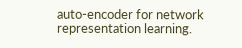auto-encoder for network representation learning.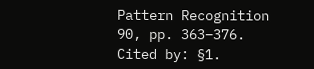Pattern Recognition 90, pp. 363–376. Cited by: §1.